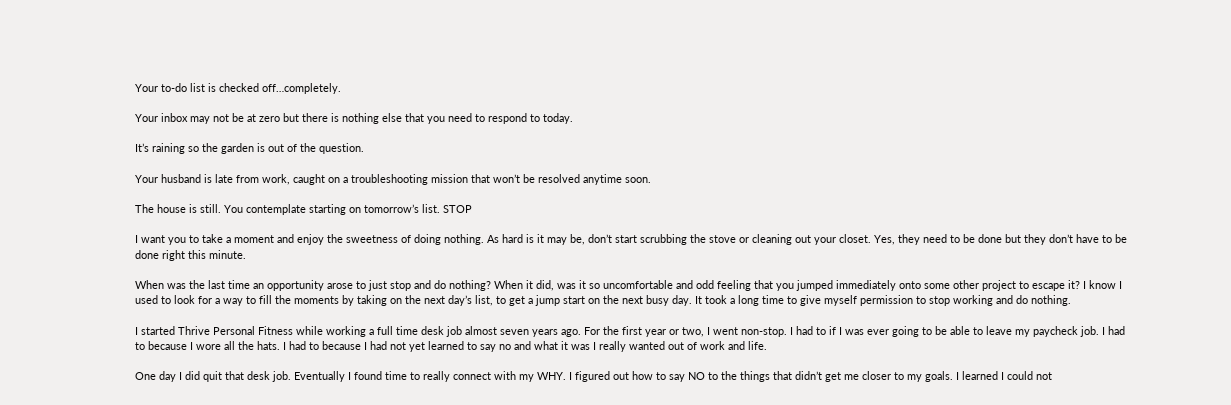Your to-do list is checked off…completely.

Your inbox may not be at zero but there is nothing else that you need to respond to today.

It’s raining so the garden is out of the question.

Your husband is late from work, caught on a troubleshooting mission that won’t be resolved anytime soon.

The house is still. You contemplate starting on tomorrow’s list. STOP

I want you to take a moment and enjoy the sweetness of doing nothing. As hard is it may be, don’t start scrubbing the stove or cleaning out your closet. Yes, they need to be done but they don’t have to be done right this minute.

When was the last time an opportunity arose to just stop and do nothing? When it did, was it so uncomfortable and odd feeling that you jumped immediately onto some other project to escape it? I know I used to look for a way to fill the moments by taking on the next day’s list, to get a jump start on the next busy day. It took a long time to give myself permission to stop working and do nothing.

I started Thrive Personal Fitness while working a full time desk job almost seven years ago. For the first year or two, I went non-stop. I had to if I was ever going to be able to leave my paycheck job. I had to because I wore all the hats. I had to because I had not yet learned to say no and what it was I really wanted out of work and life.

One day I did quit that desk job. Eventually I found time to really connect with my WHY. I figured out how to say NO to the things that didn’t get me closer to my goals. I learned I could not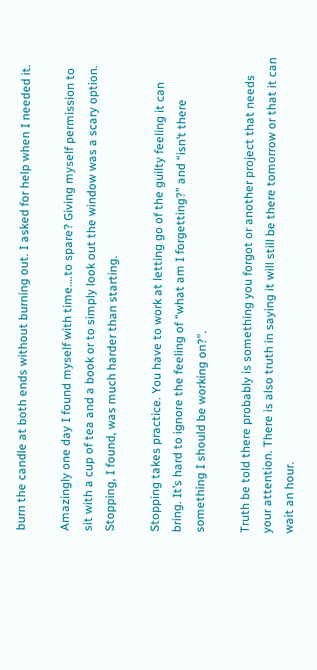burn the candle at both ends without burning out. I asked for help when I needed it.

Amazingly one day I found myself with time….to spare? Giving myself permission to sit with a cup of tea and a book or to simply look out the window was a scary option. Stopping, I found, was much harder than starting.

Stopping takes practice. You have to work at letting go of the guilty feeling it can bring. It’s hard to ignore the feeling of “what am I forgetting?” and “isn’t there something I should be working on?”.

Truth be told there probably is something you forgot or another project that needs your attention. There is also truth in saying it will still be there tomorrow or that it can wait an hour.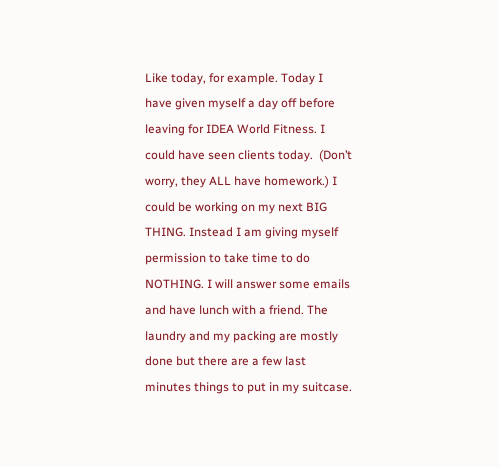Like today, for example. Today I have given myself a day off before leaving for IDEA World Fitness. I could have seen clients today.  (Don’t worry, they ALL have homework.) I could be working on my next BIG THING. Instead I am giving myself permission to take time to do NOTHING. I will answer some emails and have lunch with a friend. The laundry and my packing are mostly done but there are a few last minutes things to put in my suitcase.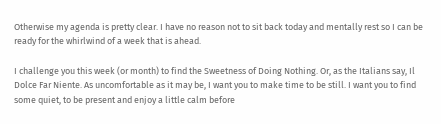Otherwise my agenda is pretty clear. I have no reason not to sit back today and mentally rest so I can be ready for the whirlwind of a week that is ahead.

I challenge you this week (or month) to find the Sweetness of Doing Nothing. Or, as the Italians say, Il Dolce Far Niente. As uncomfortable as it may be, I want you to make time to be still. I want you to find some quiet, to be present and enjoy a little calm before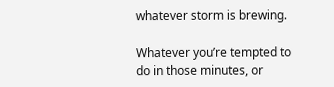whatever storm is brewing.

Whatever you’re tempted to do in those minutes, or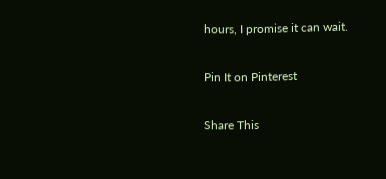hours, I promise it can wait.

Pin It on Pinterest

Share This